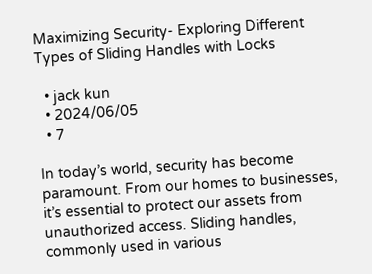Maximizing Security- Exploring Different Types of Sliding Handles with Locks

  • jack kun
  • 2024/06/05
  • 7

In today’s world, security has become paramount. From our homes to businesses, it’s essential to protect our assets from unauthorized access. Sliding handles, commonly used in various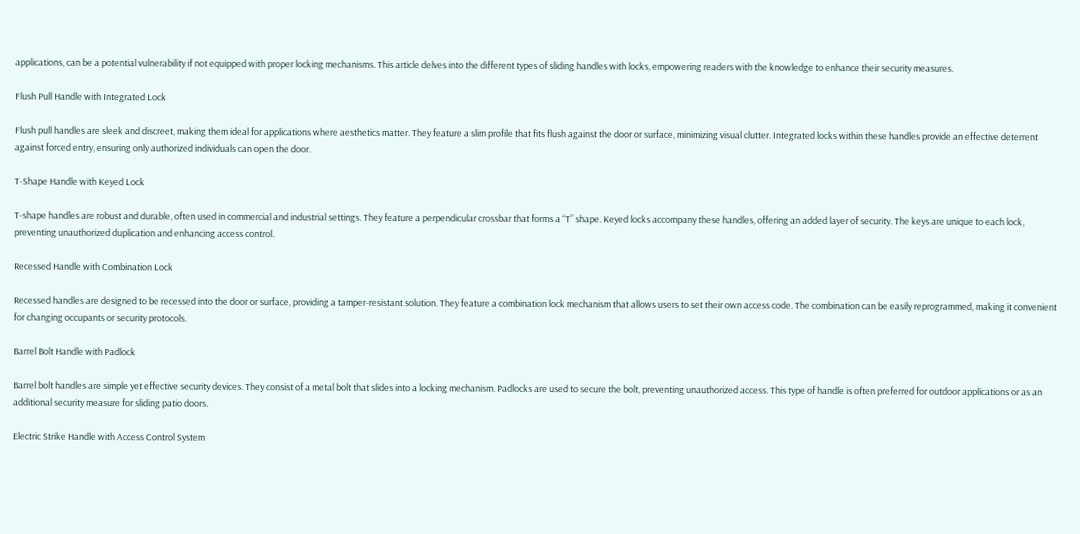applications, can be a potential vulnerability if not equipped with proper locking mechanisms. This article delves into the different types of sliding handles with locks, empowering readers with the knowledge to enhance their security measures.

Flush Pull Handle with Integrated Lock

Flush pull handles are sleek and discreet, making them ideal for applications where aesthetics matter. They feature a slim profile that fits flush against the door or surface, minimizing visual clutter. Integrated locks within these handles provide an effective deterrent against forced entry, ensuring only authorized individuals can open the door.

T-Shape Handle with Keyed Lock

T-shape handles are robust and durable, often used in commercial and industrial settings. They feature a perpendicular crossbar that forms a “T” shape. Keyed locks accompany these handles, offering an added layer of security. The keys are unique to each lock, preventing unauthorized duplication and enhancing access control.

Recessed Handle with Combination Lock

Recessed handles are designed to be recessed into the door or surface, providing a tamper-resistant solution. They feature a combination lock mechanism that allows users to set their own access code. The combination can be easily reprogrammed, making it convenient for changing occupants or security protocols.

Barrel Bolt Handle with Padlock

Barrel bolt handles are simple yet effective security devices. They consist of a metal bolt that slides into a locking mechanism. Padlocks are used to secure the bolt, preventing unauthorized access. This type of handle is often preferred for outdoor applications or as an additional security measure for sliding patio doors.

Electric Strike Handle with Access Control System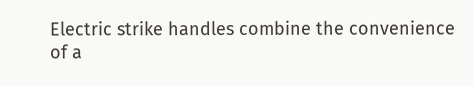Electric strike handles combine the convenience of a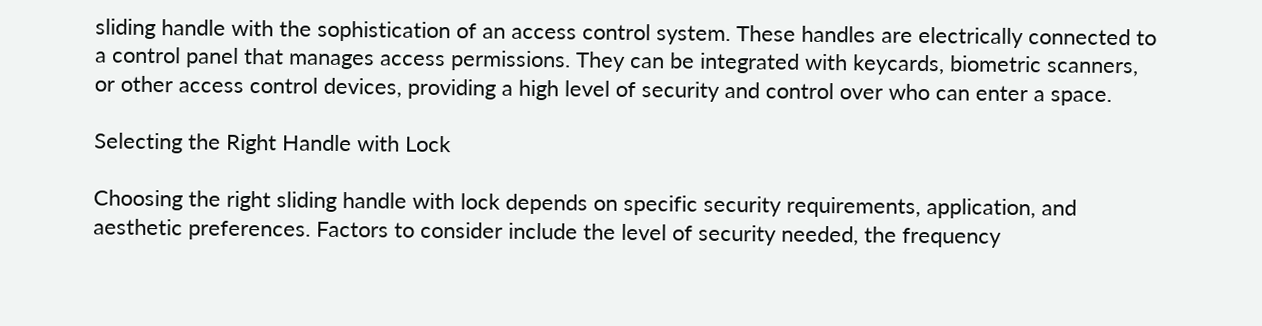sliding handle with the sophistication of an access control system. These handles are electrically connected to a control panel that manages access permissions. They can be integrated with keycards, biometric scanners, or other access control devices, providing a high level of security and control over who can enter a space.

Selecting the Right Handle with Lock

Choosing the right sliding handle with lock depends on specific security requirements, application, and aesthetic preferences. Factors to consider include the level of security needed, the frequency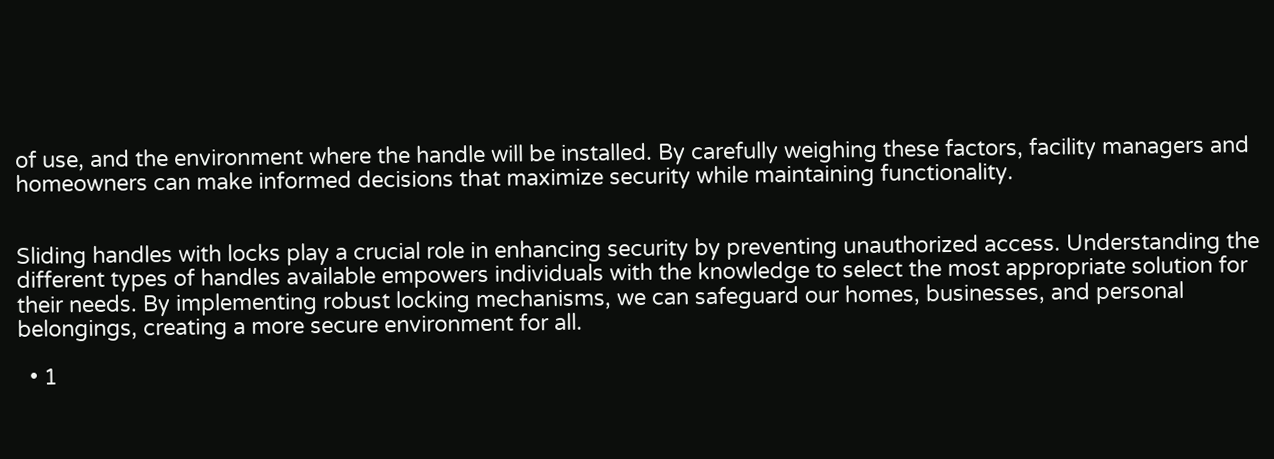of use, and the environment where the handle will be installed. By carefully weighing these factors, facility managers and homeowners can make informed decisions that maximize security while maintaining functionality.


Sliding handles with locks play a crucial role in enhancing security by preventing unauthorized access. Understanding the different types of handles available empowers individuals with the knowledge to select the most appropriate solution for their needs. By implementing robust locking mechanisms, we can safeguard our homes, businesses, and personal belongings, creating a more secure environment for all.

  • 1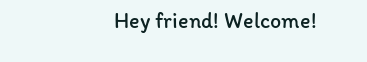Hey friend! Welcome!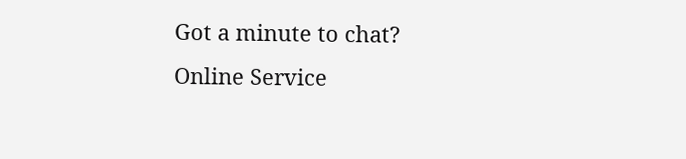Got a minute to chat?
Online Service